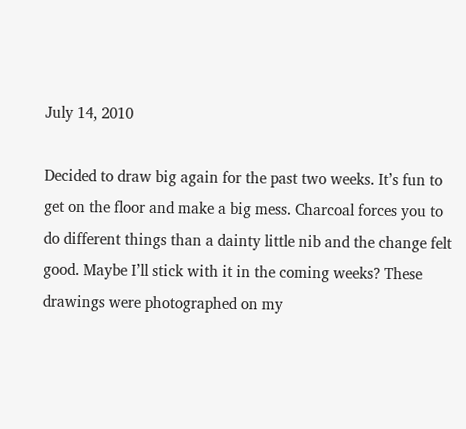July 14, 2010

Decided to draw big again for the past two weeks. It’s fun to get on the floor and make a big mess. Charcoal forces you to do different things than a dainty little nib and the change felt good. Maybe I’ll stick with it in the coming weeks? These drawings were photographed on my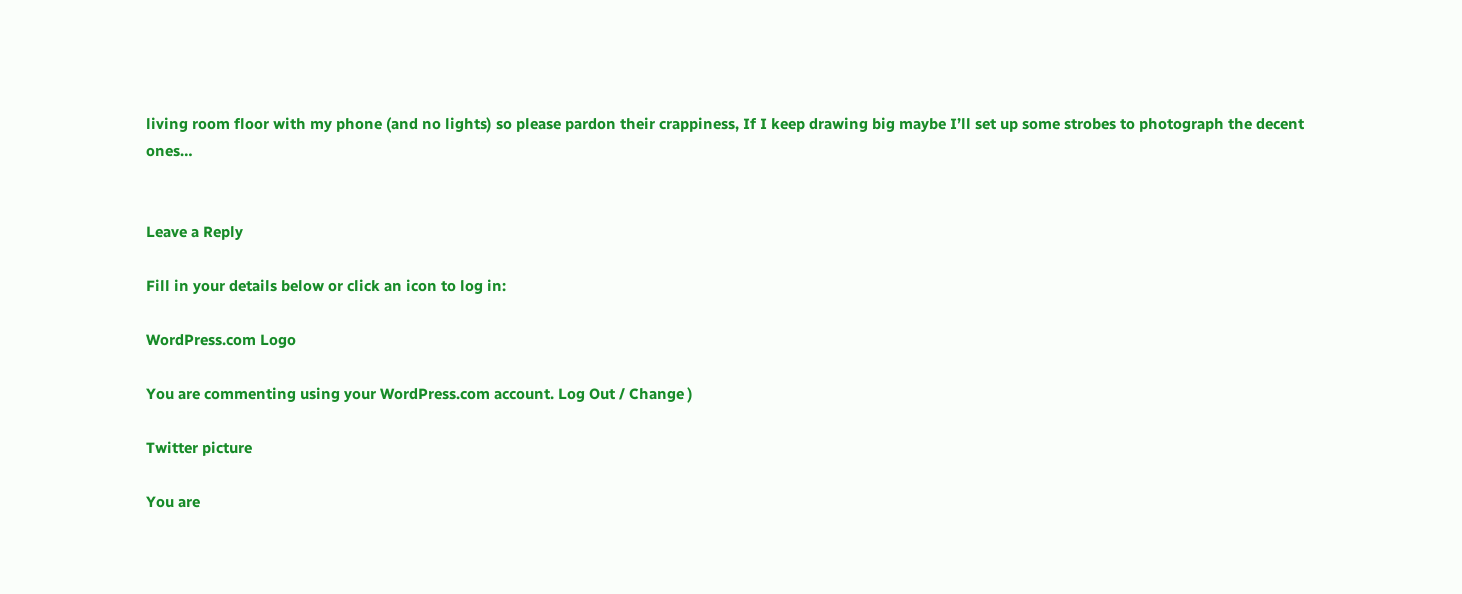living room floor with my phone (and no lights) so please pardon their crappiness, If I keep drawing big maybe I’ll set up some strobes to photograph the decent ones…


Leave a Reply

Fill in your details below or click an icon to log in:

WordPress.com Logo

You are commenting using your WordPress.com account. Log Out / Change )

Twitter picture

You are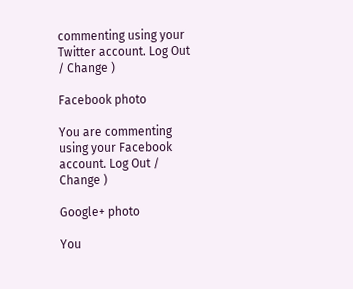commenting using your Twitter account. Log Out / Change )

Facebook photo

You are commenting using your Facebook account. Log Out / Change )

Google+ photo

You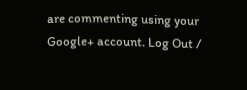are commenting using your Google+ account. Log Out /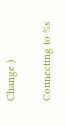Change )

Connecting to %s